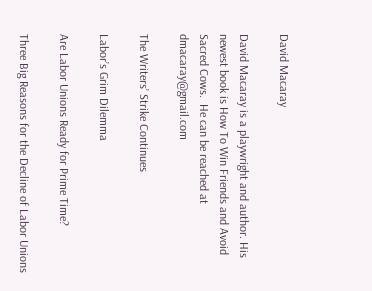David Macaray

David Macaray is a playwright and author. His newest book is How To Win Friends and Avoid Sacred Cows.  He can be reached at dmacaray@gmail.com

The Writers’ Strike Continues

Labor’s Grim Dilemma

Are Labor Unions Ready for Prime Time?

Three Big Reasons for the Decline of Labor Unions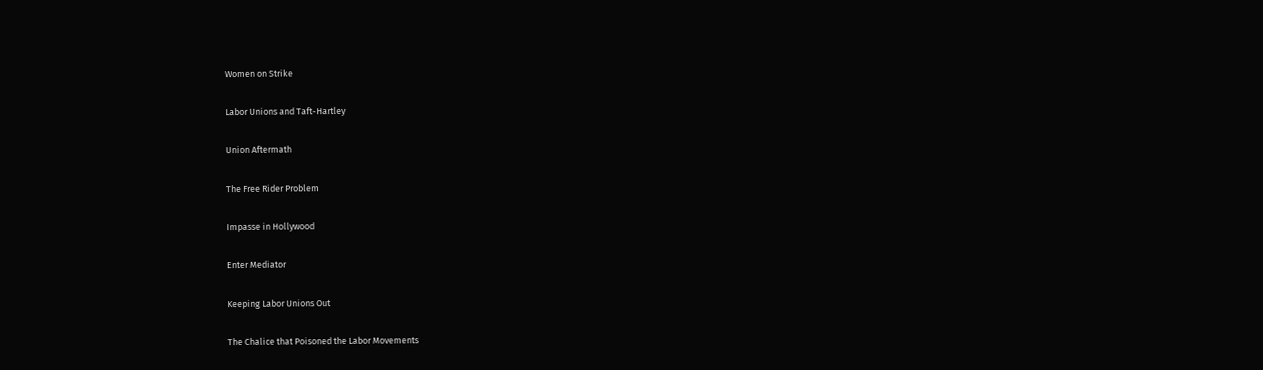Women on Strike

Labor Unions and Taft-Hartley

Union Aftermath

The Free Rider Problem

Impasse in Hollywood

Enter Mediator

Keeping Labor Unions Out

The Chalice that Poisoned the Labor Movements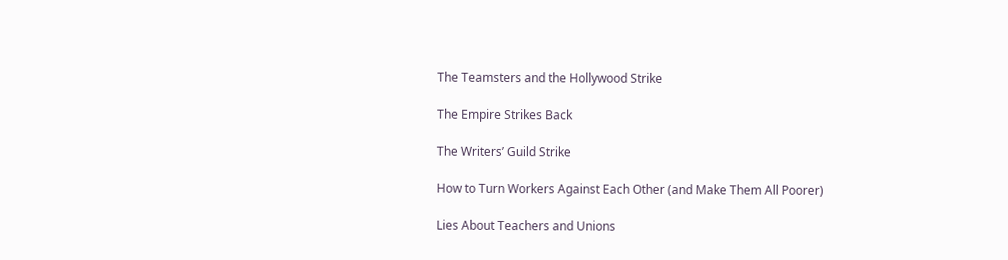The Teamsters and the Hollywood Strike

The Empire Strikes Back

The Writers’ Guild Strike

How to Turn Workers Against Each Other (and Make Them All Poorer)

Lies About Teachers and Unions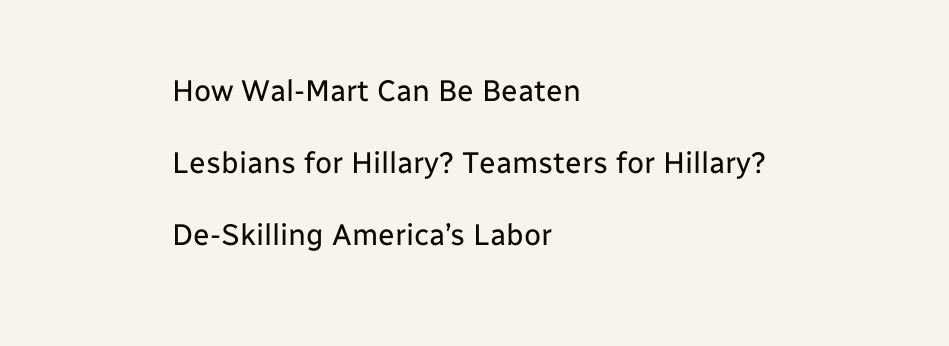How Wal-Mart Can Be Beaten

Lesbians for Hillary? Teamsters for Hillary?

De-Skilling America’s Labor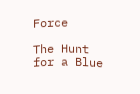Force

The Hunt for a Blue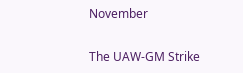November

The UAW-GM Strike